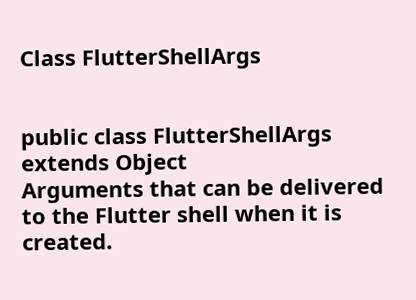Class FlutterShellArgs


public class FlutterShellArgs extends Object
Arguments that can be delivered to the Flutter shell when it is created.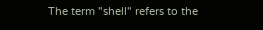The term "shell" refers to the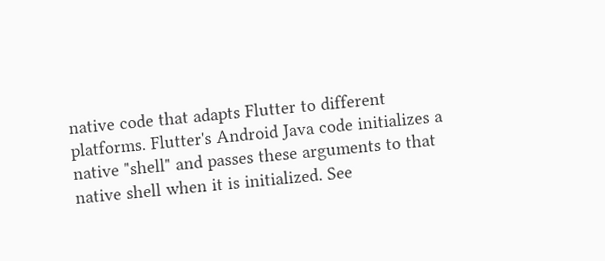native code that adapts Flutter to different platforms. Flutter's Android Java code initializes a native "shell" and passes these arguments to that native shell when it is initialized. See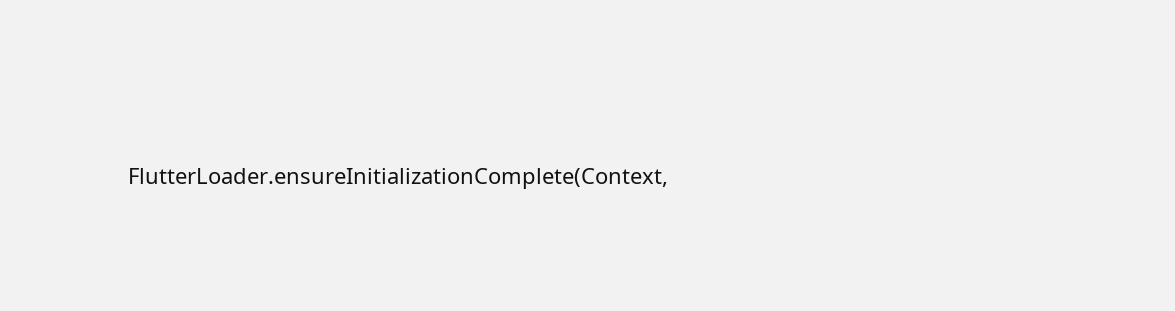FlutterLoader.ensureInitializationComplete(Context,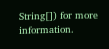String[]) for more information.